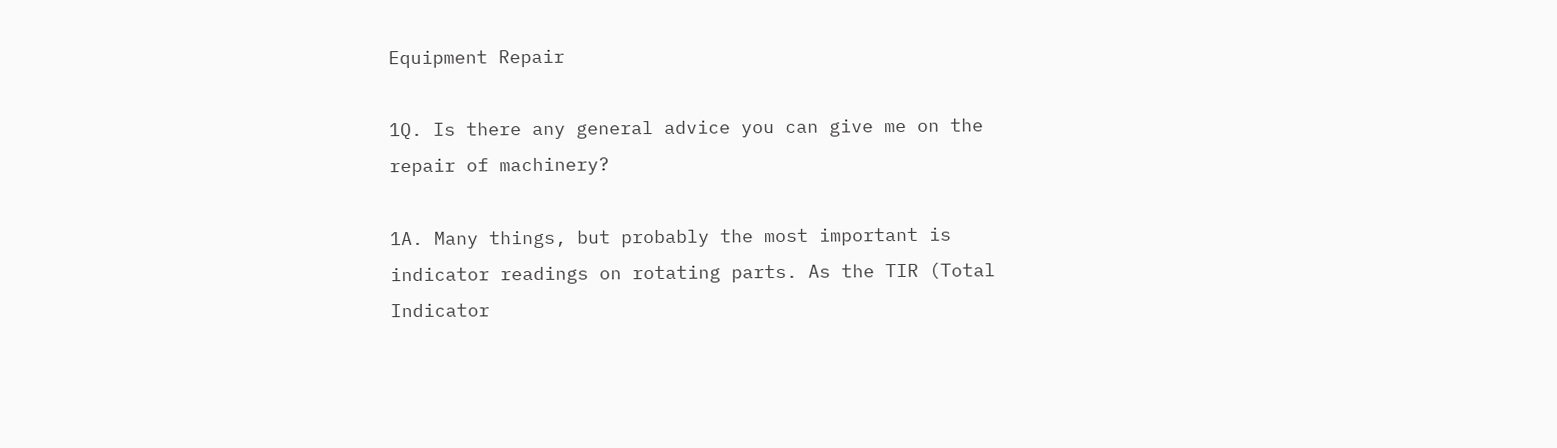Equipment Repair

1Q. Is there any general advice you can give me on the repair of machinery?

1A. Many things, but probably the most important is indicator readings on rotating parts. As the TIR (Total Indicator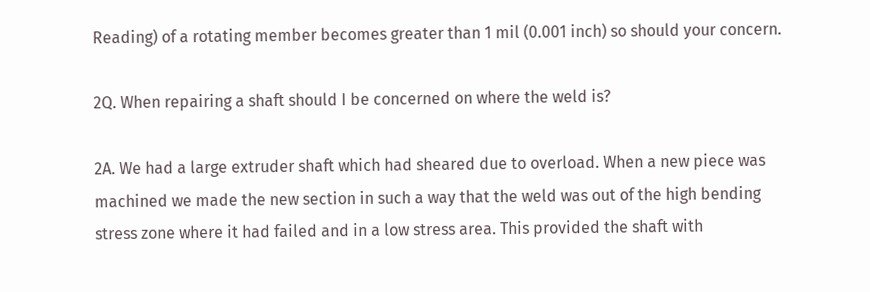Reading) of a rotating member becomes greater than 1 mil (0.001 inch) so should your concern.

2Q. When repairing a shaft should I be concerned on where the weld is?

2A. We had a large extruder shaft which had sheared due to overload. When a new piece was machined we made the new section in such a way that the weld was out of the high bending stress zone where it had failed and in a low stress area. This provided the shaft with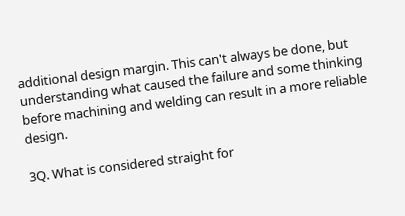additional design margin. This can't always be done, but understanding what caused the failure and some thinking before machining and welding can result in a more reliable design.

3Q. What is considered straight for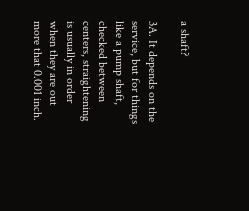a shaft?

3A. It depends on the service, but for things like a pump shaft, checked between centers, straightening is usually in order when they are out more that 0.001 inch.